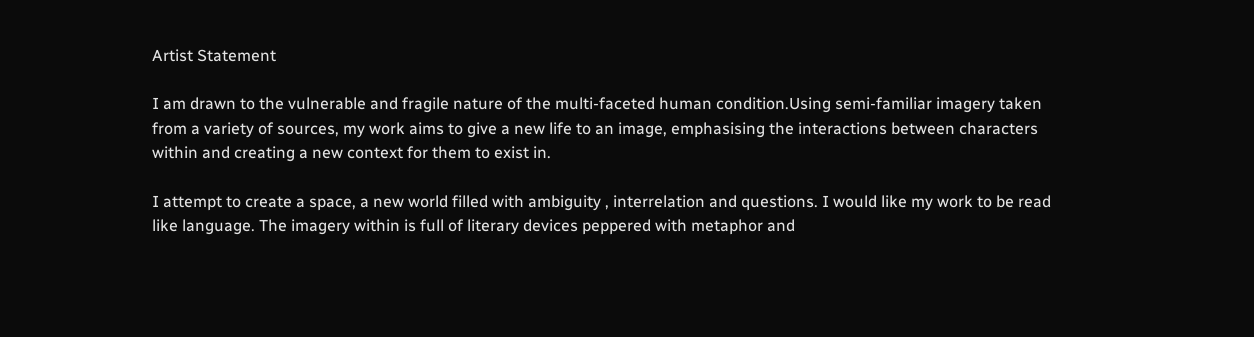Artist Statement

I am drawn to the vulnerable and fragile nature of the multi-faceted human condition.Using semi-familiar imagery taken from a variety of sources, my work aims to give a new life to an image, emphasising the interactions between characters within and creating a new context for them to exist in.

I attempt to create a space, a new world filled with ambiguity , interrelation and questions. I would like my work to be read like language. The imagery within is full of literary devices peppered with metaphor and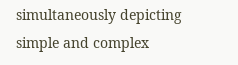simultaneously depicting simple and complex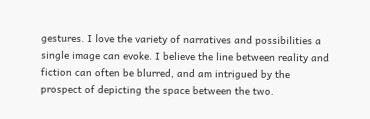gestures. I love the variety of narratives and possibilities a single image can evoke. I believe the line between reality and fiction can often be blurred, and am intrigued by the prospect of depicting the space between the two.